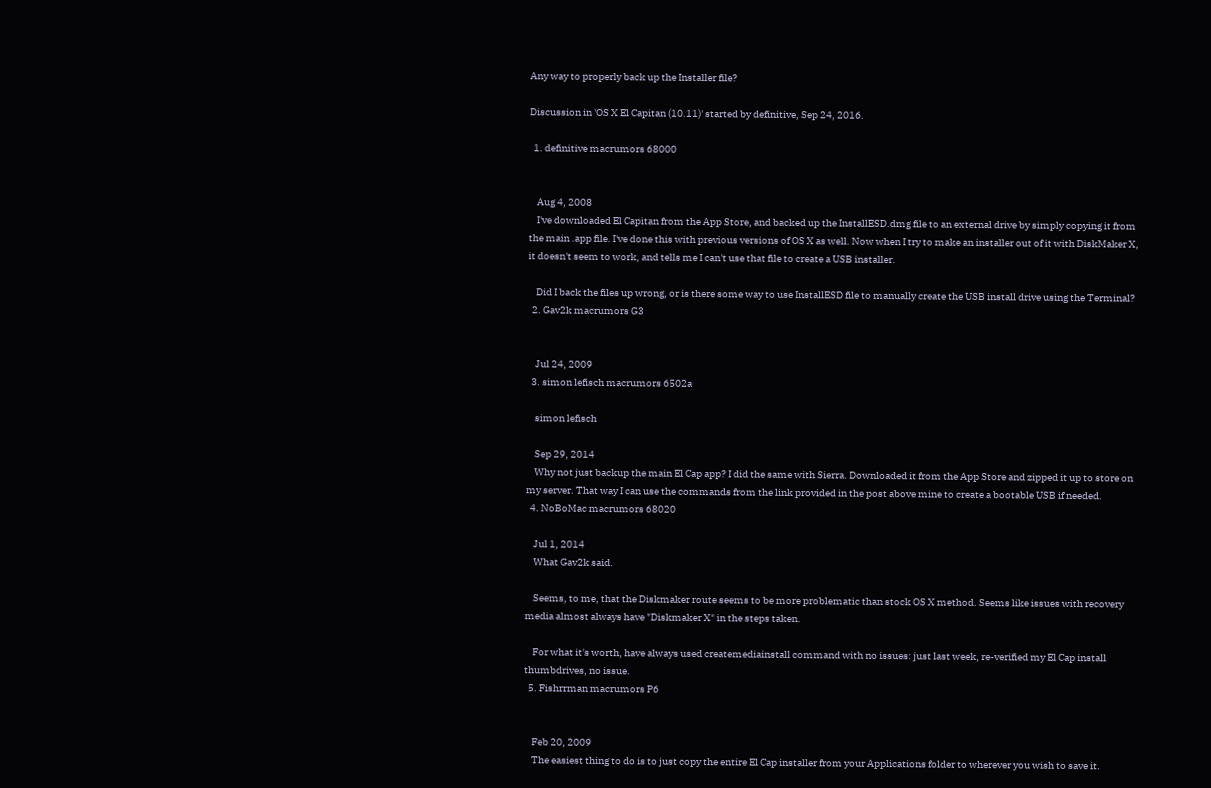Any way to properly back up the Installer file?

Discussion in 'OS X El Capitan (10.11)' started by definitive, Sep 24, 2016.

  1. definitive macrumors 68000


    Aug 4, 2008
    I've downloaded El Capitan from the App Store, and backed up the InstallESD.dmg file to an external drive by simply copying it from the main .app file. I've done this with previous versions of OS X as well. Now when I try to make an installer out of it with DiskMaker X, it doesn't seem to work, and tells me I can't use that file to create a USB installer.

    Did I back the files up wrong, or is there some way to use InstallESD file to manually create the USB install drive using the Terminal?
  2. Gav2k macrumors G3


    Jul 24, 2009
  3. simon lefisch macrumors 6502a

    simon lefisch

    Sep 29, 2014
    Why not just backup the main El Cap app? I did the same with Sierra. Downloaded it from the App Store and zipped it up to store on my server. That way I can use the commands from the link provided in the post above mine to create a bootable USB if needed.
  4. NoBoMac macrumors 68020

    Jul 1, 2014
    What Gav2k said.

    Seems, to me, that the Diskmaker route seems to be more problematic than stock OS X method. Seems like issues with recovery media almost always have "Diskmaker X" in the steps taken.

    For what it's worth, have always used createmediainstall command with no issues: just last week, re-verified my El Cap install thumbdrives, no issue.
  5. Fishrrman macrumors P6


    Feb 20, 2009
    The easiest thing to do is to just copy the entire El Cap installer from your Applications folder to wherever you wish to save it.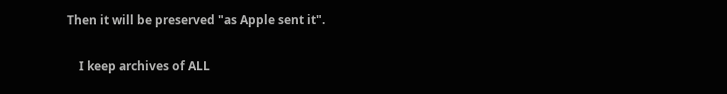Then it will be preserved "as Apple sent it".

    I keep archives of ALL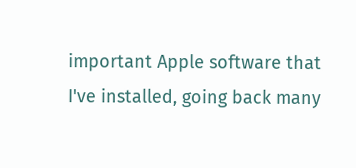important Apple software that I've installed, going back many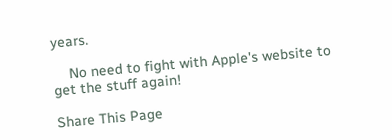years.

    No need to fight with Apple's website to get the stuff again!

Share This Page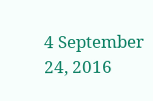4 September 24, 2016